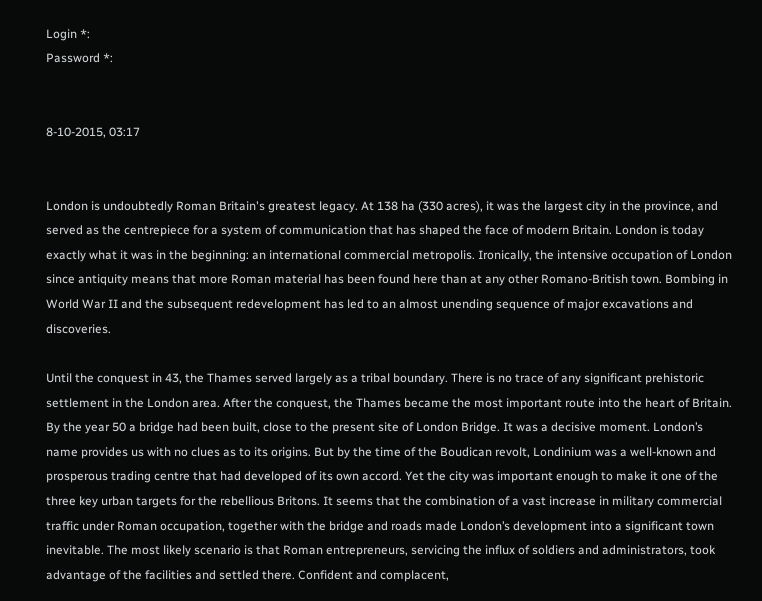Login *:
Password *:


8-10-2015, 03:17


London is undoubtedly Roman Britain's greatest legacy. At 138 ha (330 acres), it was the largest city in the province, and served as the centrepiece for a system of communication that has shaped the face of modern Britain. London is today exactly what it was in the beginning: an international commercial metropolis. Ironically, the intensive occupation of London since antiquity means that more Roman material has been found here than at any other Romano-British town. Bombing in World War II and the subsequent redevelopment has led to an almost unending sequence of major excavations and discoveries.

Until the conquest in 43, the Thames served largely as a tribal boundary. There is no trace of any significant prehistoric settlement in the London area. After the conquest, the Thames became the most important route into the heart of Britain. By the year 50 a bridge had been built, close to the present site of London Bridge. It was a decisive moment. London’s name provides us with no clues as to its origins. But by the time of the Boudican revolt, Londinium was a well-known and prosperous trading centre that had developed of its own accord. Yet the city was important enough to make it one of the three key urban targets for the rebellious Britons. It seems that the combination of a vast increase in military commercial traffic under Roman occupation, together with the bridge and roads made London’s development into a significant town inevitable. The most likely scenario is that Roman entrepreneurs, servicing the influx of soldiers and administrators, took advantage of the facilities and settled there. Confident and complacent,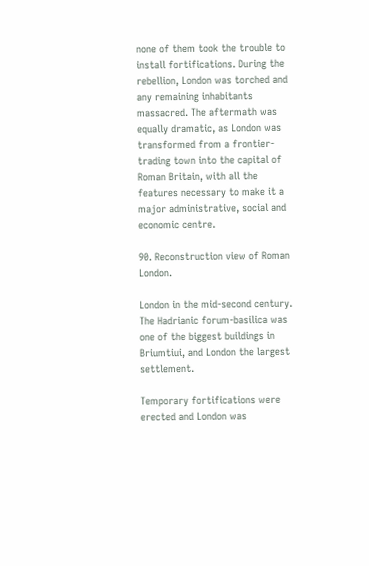none of them took the trouble to install fortifications. During the rebellion, London was torched and any remaining inhabitants massacred. The aftermath was equally dramatic, as London was transformed from a frontier-trading town into the capital of Roman Britain, with all the features necessary to make it a major administrative, social and economic centre.

90. Reconstruction view of Roman London.

London in the mid-second century. The Hadrianic forum-basilica was one of the biggest buildings in Briumtiui, and London the largest settlement.

Temporary fortifications were erected and London was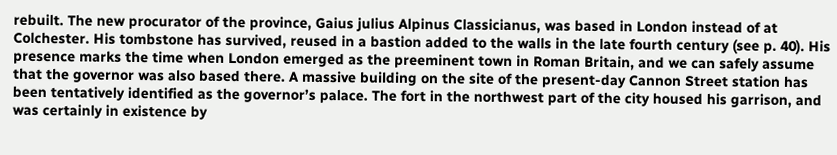rebuilt. The new procurator of the province, Gaius julius Alpinus Classicianus, was based in London instead of at Colchester. His tombstone has survived, reused in a bastion added to the walls in the late fourth century (see p. 40). His presence marks the time when London emerged as the preeminent town in Roman Britain, and we can safely assume that the governor was also based there. A massive building on the site of the present-day Cannon Street station has been tentatively identified as the governor’s palace. The fort in the northwest part of the city housed his garrison, and was certainly in existence by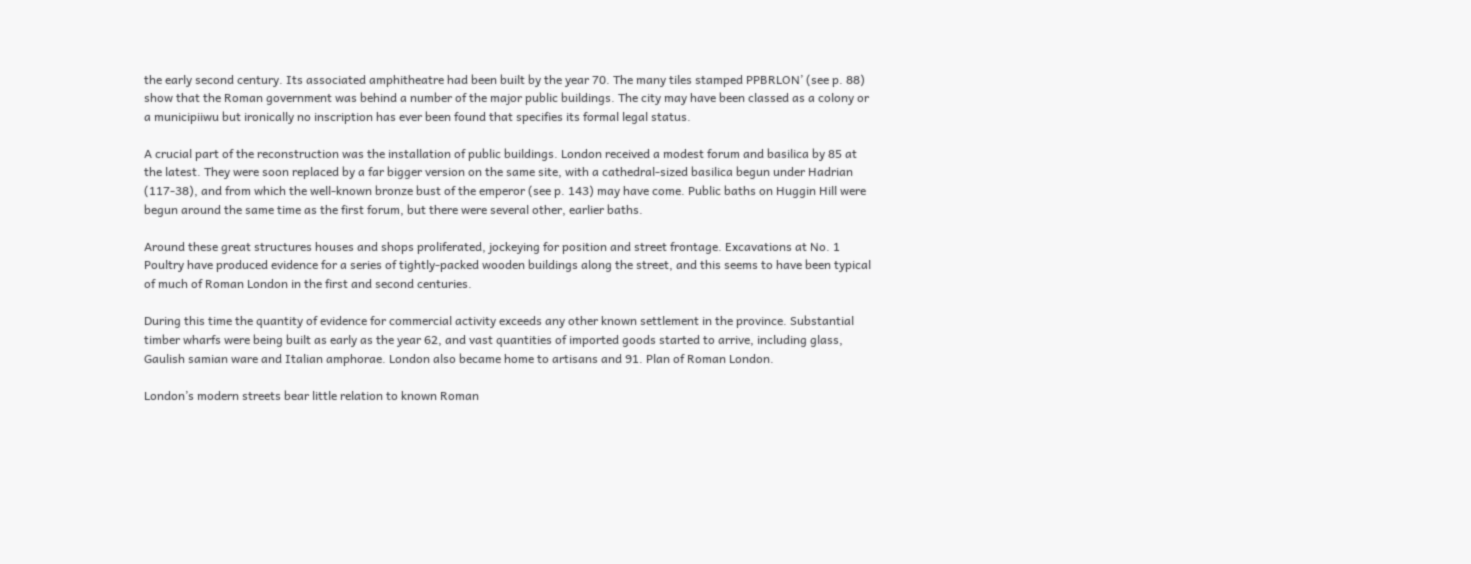the early second century. Its associated amphitheatre had been built by the year 70. The many tiles stamped PPBRLON’ (see p. 88) show that the Roman government was behind a number of the major public buildings. The city may have been classed as a colony or a municipiiwu but ironically no inscription has ever been found that specifies its formal legal status.

A crucial part of the reconstruction was the installation of public buildings. London received a modest forum and basilica by 85 at the latest. They were soon replaced by a far bigger version on the same site, with a cathedral-sized basilica begun under Hadrian (117-38), and from which the well-known bronze bust of the emperor (see p. 143) may have come. Public baths on Huggin Hill were begun around the same time as the first forum, but there were several other, earlier baths.

Around these great structures houses and shops proliferated, jockeying for position and street frontage. Excavations at No. 1 Poultry have produced evidence for a series of tightly-packed wooden buildings along the street, and this seems to have been typical of much of Roman London in the first and second centuries.

During this time the quantity of evidence for commercial activity exceeds any other known settlement in the province. Substantial timber wharfs were being built as early as the year 62, and vast quantities of imported goods started to arrive, including glass, Gaulish samian ware and Italian amphorae. London also became home to artisans and 91. Plan of Roman London.

London’s modern streets bear little relation to known Roman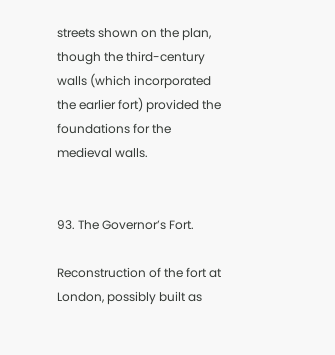streets shown on the plan, though the third-century walls (which incorporated the earlier fort) provided the foundations for the medieval walls.


93. The Governor’s Fort.

Reconstruction of the fort at London, possibly built as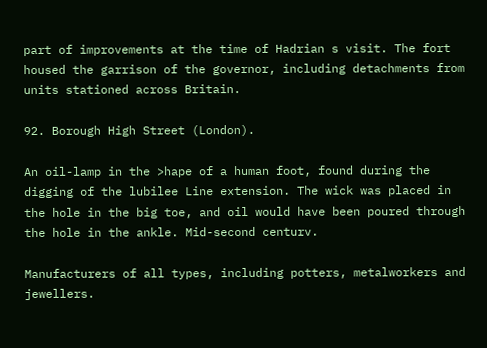part of improvements at the time of Hadrian s visit. The fort housed the garrison of the governor, including detachments from units stationed across Britain.

92. Borough High Street (London).

An oil-lamp in the >hape of a human foot, found during the digging of the lubilee Line extension. The wick was placed in the hole in the big toe, and oil would have been poured through the hole in the ankle. Mid-second centurv.

Manufacturers of all types, including potters, metalworkers and jewellers.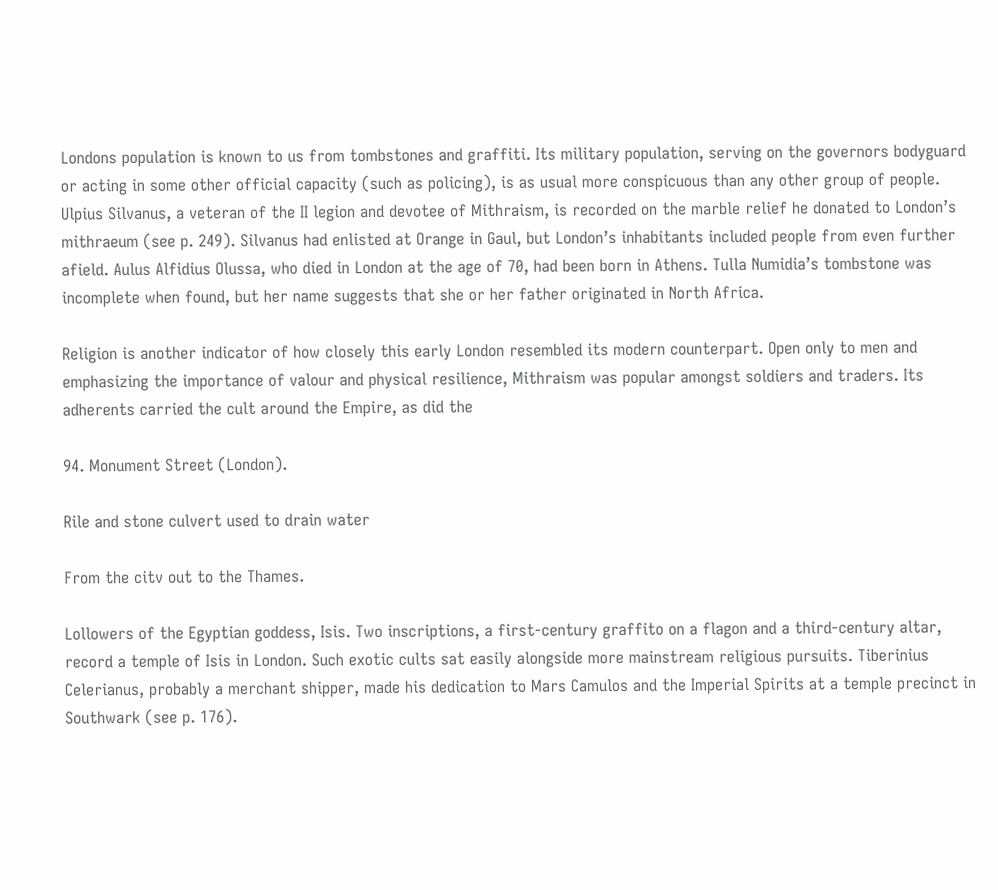Londons population is known to us from tombstones and graffiti. Its military population, serving on the governors bodyguard or acting in some other official capacity (such as policing), is as usual more conspicuous than any other group of people. Ulpius Silvanus, a veteran of the II legion and devotee of Mithraism, is recorded on the marble relief he donated to London’s mithraeum (see p. 249). Silvanus had enlisted at Orange in Gaul, but London’s inhabitants included people from even further afield. Aulus Alfidius Olussa, who died in London at the age of 70, had been born in Athens. Tulla Numidia’s tombstone was incomplete when found, but her name suggests that she or her father originated in North Africa.

Religion is another indicator of how closely this early London resembled its modern counterpart. Open only to men and emphasizing the importance of valour and physical resilience, Mithraism was popular amongst soldiers and traders. Its adherents carried the cult around the Empire, as did the

94. Monument Street (London).

Rile and stone culvert used to drain water

From the citv out to the Thames.

Lollowers of the Egyptian goddess, Isis. Two inscriptions, a first-century graffito on a flagon and a third-century altar, record a temple of Isis in London. Such exotic cults sat easily alongside more mainstream religious pursuits. Tiberinius Celerianus, probably a merchant shipper, made his dedication to Mars Camulos and the Imperial Spirits at a temple precinct in Southwark (see p. 176).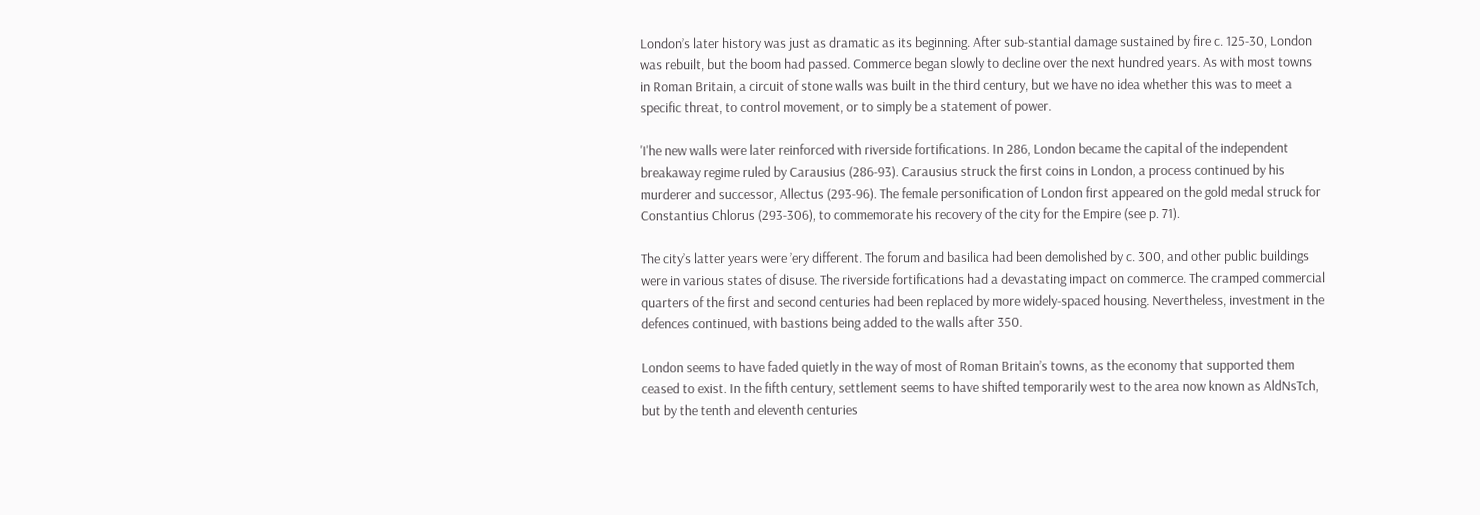London’s later history was just as dramatic as its beginning. After sub-stantial damage sustained by fire c. 125-30, London was rebuilt, but the boom had passed. Commerce began slowly to decline over the next hundred years. As with most towns in Roman Britain, a circuit of stone walls was built in the third century, but we have no idea whether this was to meet a specific threat, to control movement, or to simply be a statement of power.

'I'he new walls were later reinforced with riverside fortifications. In 286, London became the capital of the independent breakaway regime ruled by Carausius (286-93). Carausius struck the first coins in London, a process continued by his murderer and successor, Allectus (293-96). The female personification of London first appeared on the gold medal struck for Constantius Chlorus (293-306), to commemorate his recovery of the city for the Empire (see p. 71).

The city’s latter years were ’ery different. The forum and basilica had been demolished by c. 300, and other public buildings were in various states of disuse. The riverside fortifications had a devastating impact on commerce. The cramped commercial quarters of the first and second centuries had been replaced by more widely-spaced housing. Nevertheless, investment in the defences continued, with bastions being added to the walls after 350.

London seems to have faded quietly in the way of most of Roman Britain’s towns, as the economy that supported them ceased to exist. In the fifth century, settlement seems to have shifted temporarily west to the area now known as AldNsTch, but by the tenth and eleventh centuries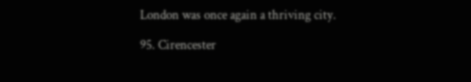London was once again a thriving city.

95. Cirencester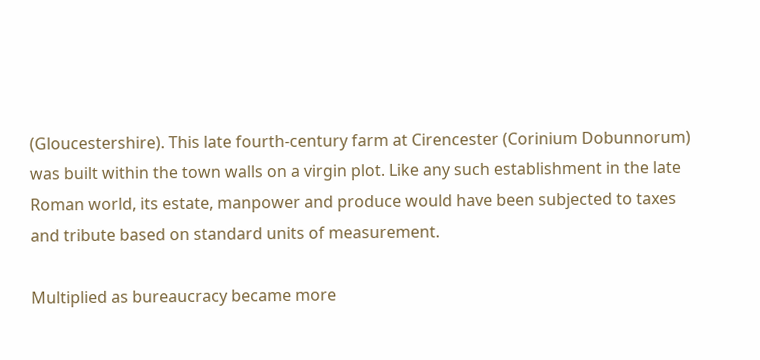(Gloucestershire). This late fourth-century farm at Cirencester (Corinium Dobunnorum) was built within the town walls on a virgin plot. Like any such establishment in the late Roman world, its estate, manpower and produce would have been subjected to taxes and tribute based on standard units of measurement.

Multiplied as bureaucracy became more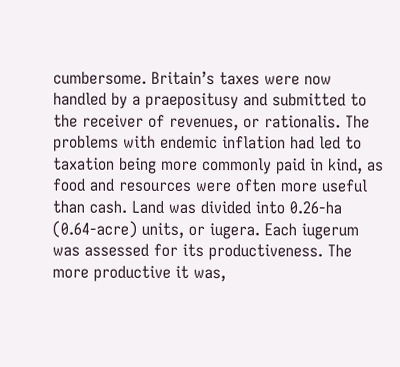cumbersome. Britain’s taxes were now handled by a praepositusy and submitted to the receiver of revenues, or rationalis. The problems with endemic inflation had led to taxation being more commonly paid in kind, as food and resources were often more useful than cash. Land was divided into 0.26-ha (0.64-acre) units, or iugera. Each iugerum was assessed for its productiveness. The more productive it was,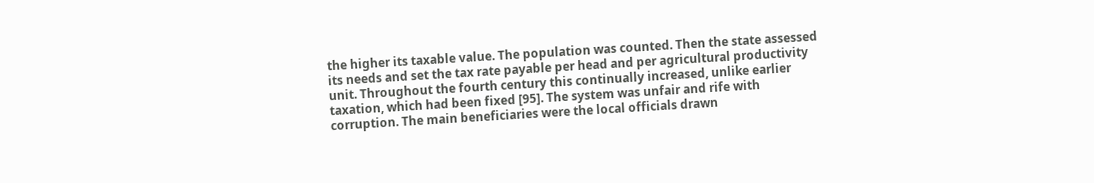the higher its taxable value. The population was counted. Then the state assessed its needs and set the tax rate payable per head and per agricultural productivity unit. Throughout the fourth century this continually increased, unlike earlier taxation, which had been fixed [95]. The system was unfair and rife with corruption. The main beneficiaries were the local officials drawn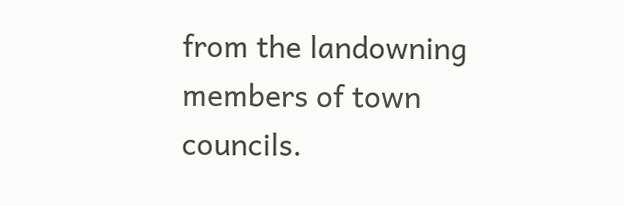from the landowning members of town councils.